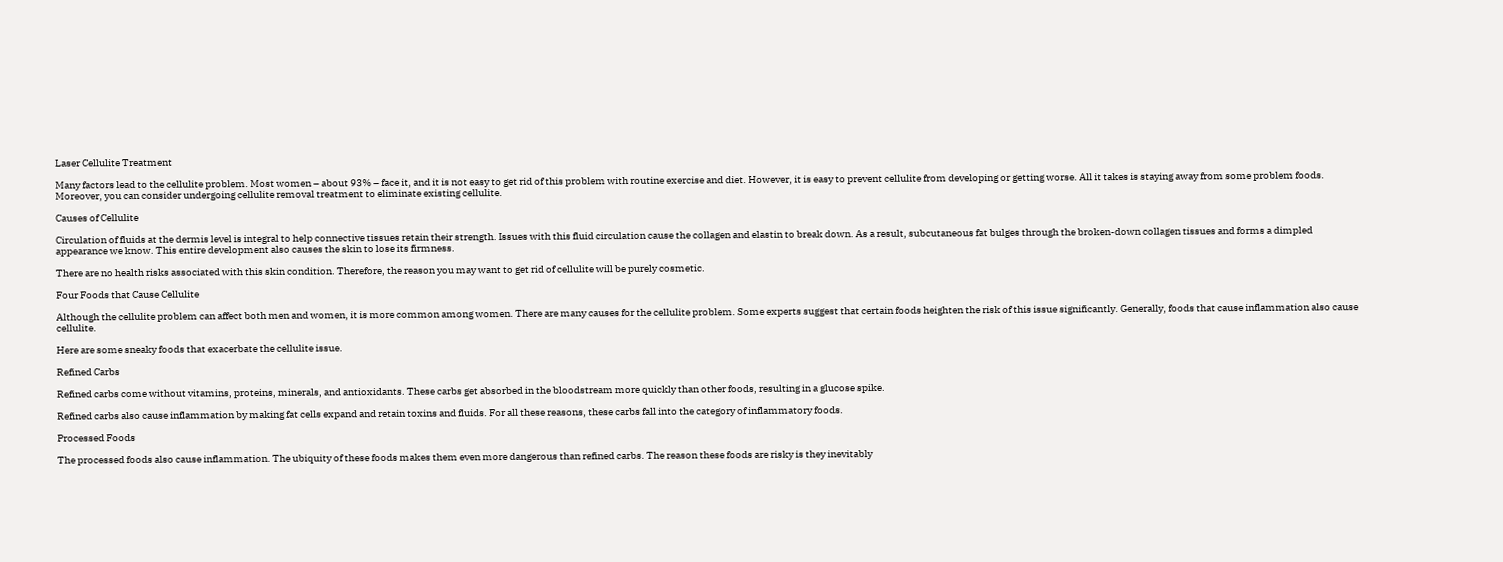Laser Cellulite Treatment

Many factors lead to the cellulite problem. Most women – about 93% – face it, and it is not easy to get rid of this problem with routine exercise and diet. However, it is easy to prevent cellulite from developing or getting worse. All it takes is staying away from some problem foods. Moreover, you can consider undergoing cellulite removal treatment to eliminate existing cellulite.

Causes of Cellulite

Circulation of fluids at the dermis level is integral to help connective tissues retain their strength. Issues with this fluid circulation cause the collagen and elastin to break down. As a result, subcutaneous fat bulges through the broken-down collagen tissues and forms a dimpled appearance we know. This entire development also causes the skin to lose its firmness.

There are no health risks associated with this skin condition. Therefore, the reason you may want to get rid of cellulite will be purely cosmetic.

Four Foods that Cause Cellulite

Although the cellulite problem can affect both men and women, it is more common among women. There are many causes for the cellulite problem. Some experts suggest that certain foods heighten the risk of this issue significantly. Generally, foods that cause inflammation also cause cellulite.

Here are some sneaky foods that exacerbate the cellulite issue.

Refined Carbs

Refined carbs come without vitamins, proteins, minerals, and antioxidants. These carbs get absorbed in the bloodstream more quickly than other foods, resulting in a glucose spike.

Refined carbs also cause inflammation by making fat cells expand and retain toxins and fluids. For all these reasons, these carbs fall into the category of inflammatory foods.

Processed Foods

The processed foods also cause inflammation. The ubiquity of these foods makes them even more dangerous than refined carbs. The reason these foods are risky is they inevitably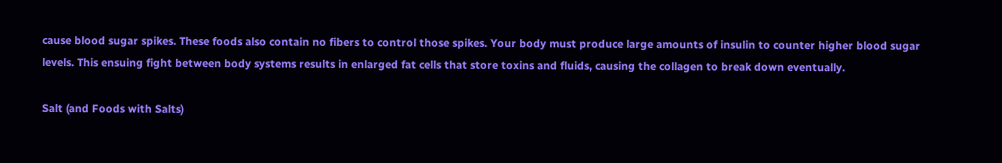cause blood sugar spikes. These foods also contain no fibers to control those spikes. Your body must produce large amounts of insulin to counter higher blood sugar levels. This ensuing fight between body systems results in enlarged fat cells that store toxins and fluids, causing the collagen to break down eventually.

Salt (and Foods with Salts)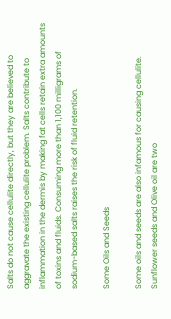Salts do not cause cellulite directly, but they are believed to aggravate the existing cellulite problem. Salts contribute to inflammation in the dermis by making fat cells retain extra amounts of toxins and fluids. Consuming more than 1,100 milligrams of sodium-based salts raises the risk of fluid retention.

Some Oils and Seeds

Some oils and seeds are also infamous for causing cellulite. Sunflower seeds and Olive oil are two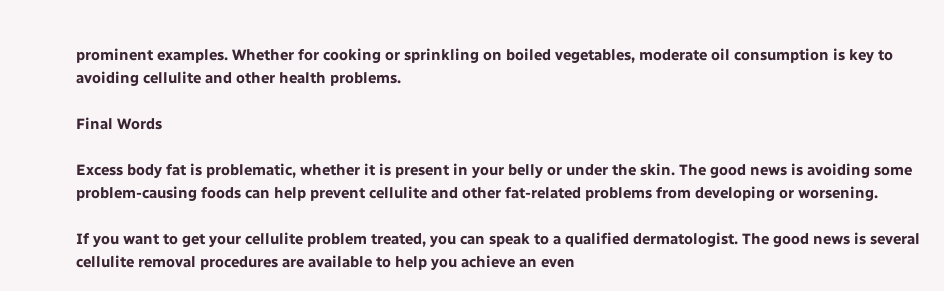prominent examples. Whether for cooking or sprinkling on boiled vegetables, moderate oil consumption is key to avoiding cellulite and other health problems.

Final Words

Excess body fat is problematic, whether it is present in your belly or under the skin. The good news is avoiding some problem-causing foods can help prevent cellulite and other fat-related problems from developing or worsening.

If you want to get your cellulite problem treated, you can speak to a qualified dermatologist. The good news is several cellulite removal procedures are available to help you achieve an even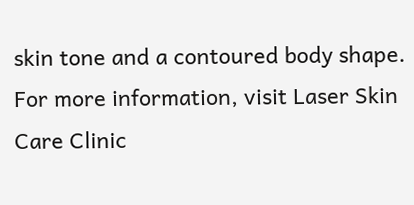skin tone and a contoured body shape. For more information, visit Laser Skin Care Clinic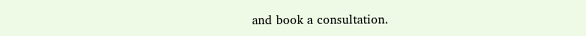and book a consultation.